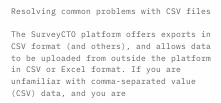Resolving common problems with CSV files

The SurveyCTO platform offers exports in CSV format (and others), and allows data to be uploaded from outside the platform in CSV or Excel format. If you are unfamiliar with comma-separated value (CSV) data, and you are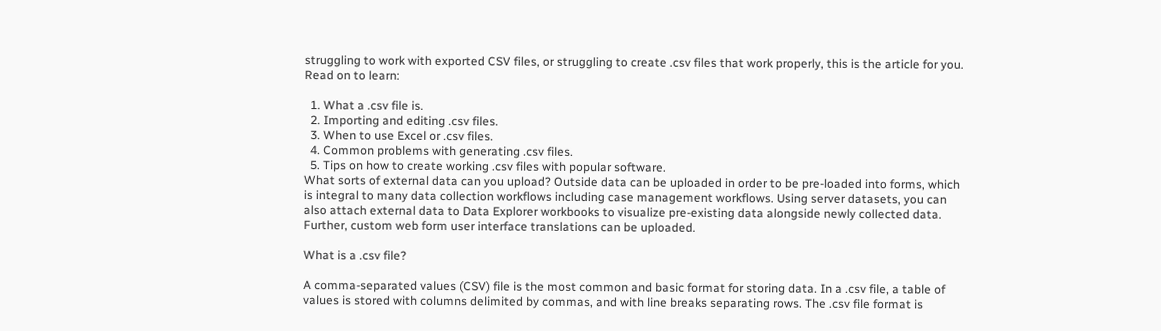struggling to work with exported CSV files, or struggling to create .csv files that work properly, this is the article for you. Read on to learn:

  1. What a .csv file is.
  2. Importing and editing .csv files.
  3. When to use Excel or .csv files.
  4. Common problems with generating .csv files.
  5. Tips on how to create working .csv files with popular software.
What sorts of external data can you upload? Outside data can be uploaded in order to be pre-loaded into forms, which is integral to many data collection workflows including case management workflows. Using server datasets, you can also attach external data to Data Explorer workbooks to visualize pre-existing data alongside newly collected data. Further, custom web form user interface translations can be uploaded.

What is a .csv file?

A comma-separated values (CSV) file is the most common and basic format for storing data. In a .csv file, a table of values is stored with columns delimited by commas, and with line breaks separating rows. The .csv file format is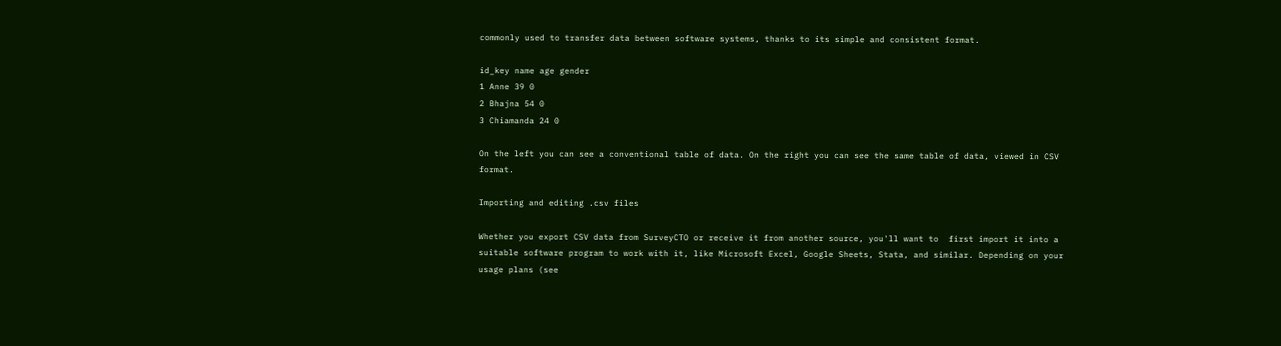commonly used to transfer data between software systems, thanks to its simple and consistent format.

id_key name age gender
1 Anne 39 0
2 Bhajna 54 0
3 Chiamanda 24 0

On the left you can see a conventional table of data. On the right you can see the same table of data, viewed in CSV format.

Importing and editing .csv files

Whether you export CSV data from SurveyCTO or receive it from another source, you'll want to  first import it into a suitable software program to work with it, like Microsoft Excel, Google Sheets, Stata, and similar. Depending on your usage plans (see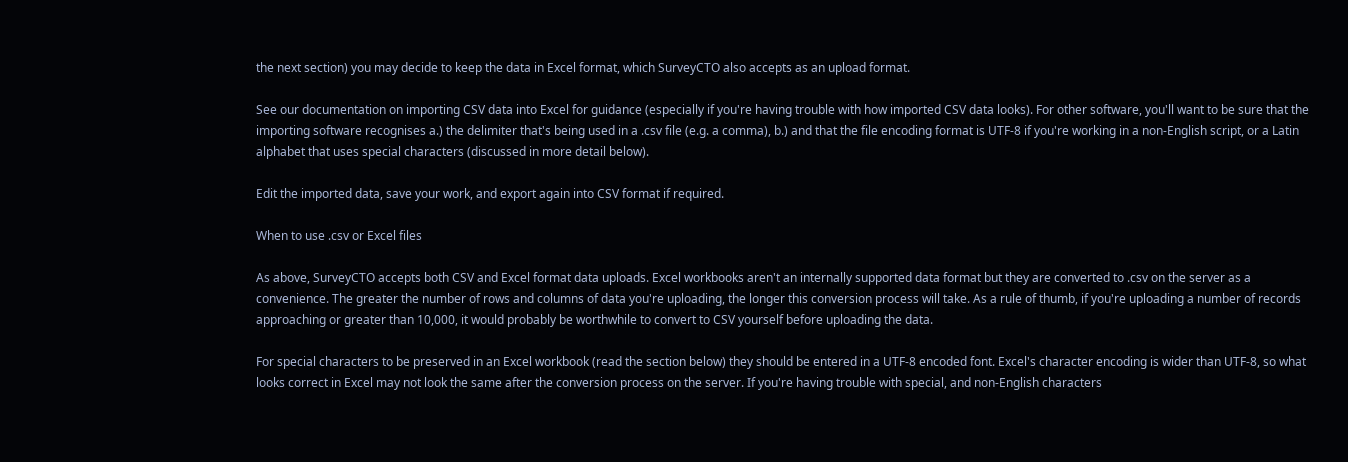the next section) you may decide to keep the data in Excel format, which SurveyCTO also accepts as an upload format.

See our documentation on importing CSV data into Excel for guidance (especially if you're having trouble with how imported CSV data looks). For other software, you'll want to be sure that the importing software recognises a.) the delimiter that's being used in a .csv file (e.g. a comma), b.) and that the file encoding format is UTF-8 if you're working in a non-English script, or a Latin alphabet that uses special characters (discussed in more detail below).

Edit the imported data, save your work, and export again into CSV format if required.

When to use .csv or Excel files

As above, SurveyCTO accepts both CSV and Excel format data uploads. Excel workbooks aren't an internally supported data format but they are converted to .csv on the server as a convenience. The greater the number of rows and columns of data you're uploading, the longer this conversion process will take. As a rule of thumb, if you're uploading a number of records approaching or greater than 10,000, it would probably be worthwhile to convert to CSV yourself before uploading the data.

For special characters to be preserved in an Excel workbook (read the section below) they should be entered in a UTF-8 encoded font. Excel's character encoding is wider than UTF-8, so what looks correct in Excel may not look the same after the conversion process on the server. If you're having trouble with special, and non-English characters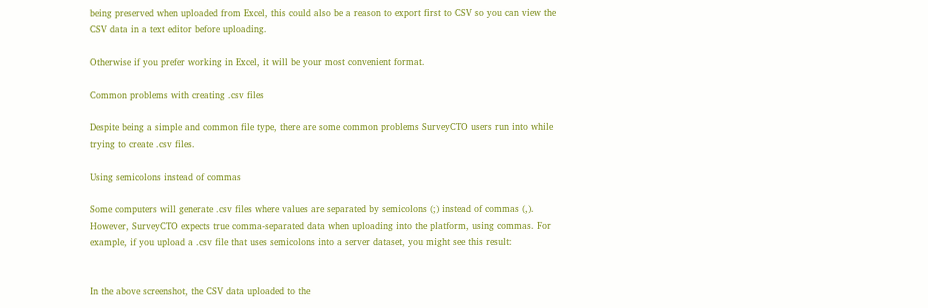being preserved when uploaded from Excel, this could also be a reason to export first to CSV so you can view the CSV data in a text editor before uploading.

Otherwise if you prefer working in Excel, it will be your most convenient format.

Common problems with creating .csv files

Despite being a simple and common file type, there are some common problems SurveyCTO users run into while trying to create .csv files.

Using semicolons instead of commas

Some computers will generate .csv files where values are separated by semicolons (;) instead of commas (,). However, SurveyCTO expects true comma-separated data when uploading into the platform, using commas. For example, if you upload a .csv file that uses semicolons into a server dataset, you might see this result:


In the above screenshot, the CSV data uploaded to the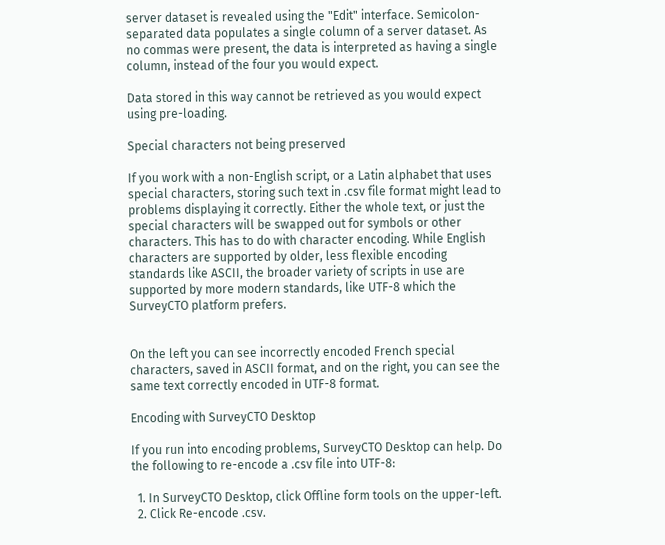server dataset is revealed using the "Edit" interface. Semicolon-separated data populates a single column of a server dataset. As no commas were present, the data is interpreted as having a single column, instead of the four you would expect.

Data stored in this way cannot be retrieved as you would expect using pre-loading.

Special characters not being preserved

If you work with a non-English script, or a Latin alphabet that uses special characters, storing such text in .csv file format might lead to problems displaying it correctly. Either the whole text, or just the special characters will be swapped out for symbols or other characters. This has to do with character encoding. While English characters are supported by older, less flexible encoding standards like ASCII, the broader variety of scripts in use are supported by more modern standards, like UTF-8 which the SurveyCTO platform prefers.


On the left you can see incorrectly encoded French special characters, saved in ASCII format, and on the right, you can see the same text correctly encoded in UTF-8 format.

Encoding with SurveyCTO Desktop

If you run into encoding problems, SurveyCTO Desktop can help. Do the following to re-encode a .csv file into UTF-8:

  1. In SurveyCTO Desktop, click Offline form tools on the upper-left.
  2. Click Re-encode .csv.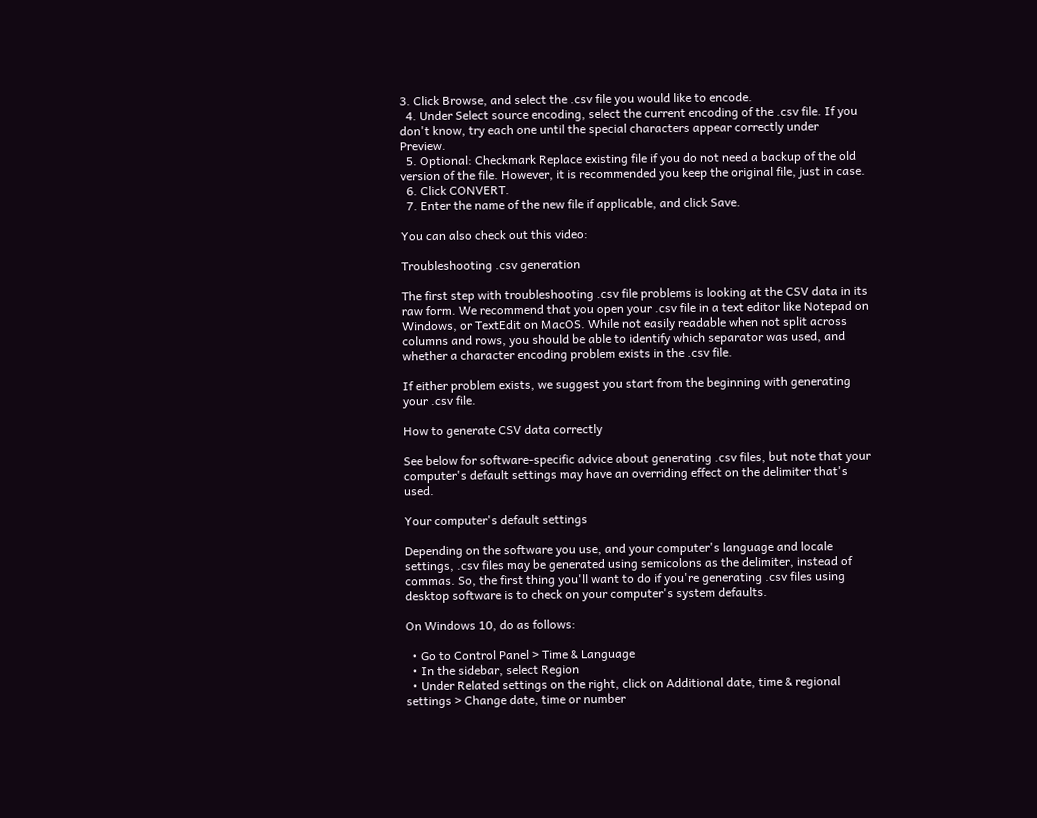3. Click Browse, and select the .csv file you would like to encode.
  4. Under Select source encoding, select the current encoding of the .csv file. If you don't know, try each one until the special characters appear correctly under Preview.
  5. Optional: Checkmark Replace existing file if you do not need a backup of the old version of the file. However, it is recommended you keep the original file, just in case.
  6. Click CONVERT.
  7. Enter the name of the new file if applicable, and click Save.

You can also check out this video:

Troubleshooting .csv generation

The first step with troubleshooting .csv file problems is looking at the CSV data in its raw form. We recommend that you open your .csv file in a text editor like Notepad on Windows, or TextEdit on MacOS. While not easily readable when not split across columns and rows, you should be able to identify which separator was used, and whether a character encoding problem exists in the .csv file.

If either problem exists, we suggest you start from the beginning with generating your .csv file.

How to generate CSV data correctly

See below for software-specific advice about generating .csv files, but note that your computer's default settings may have an overriding effect on the delimiter that's used.

Your computer's default settings

Depending on the software you use, and your computer's language and locale settings, .csv files may be generated using semicolons as the delimiter, instead of commas. So, the first thing you'll want to do if you're generating .csv files using desktop software is to check on your computer's system defaults.

On Windows 10, do as follows:

  • Go to Control Panel > Time & Language
  • In the sidebar, select Region
  • Under Related settings on the right, click on Additional date, time & regional settings > Change date, time or number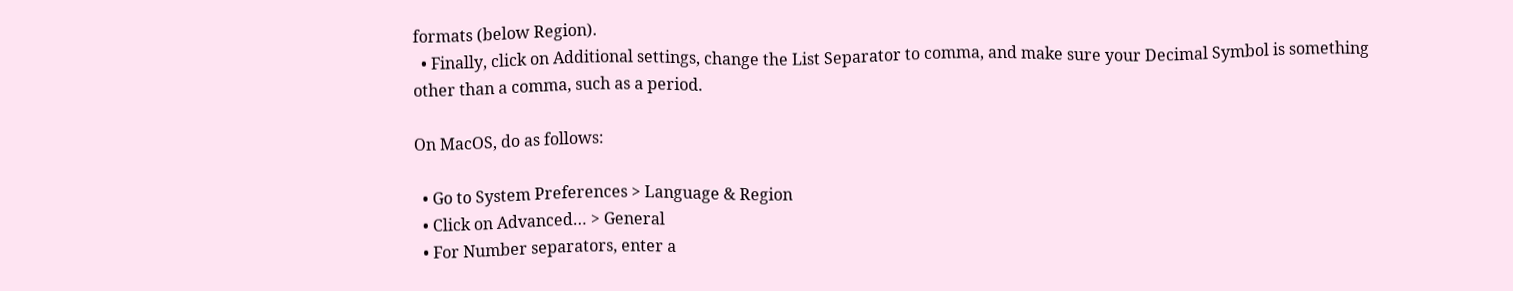formats (below Region).
  • Finally, click on Additional settings, change the List Separator to comma, and make sure your Decimal Symbol is something other than a comma, such as a period.

On MacOS, do as follows:

  • Go to System Preferences > Language & Region
  • Click on Advanced… > General
  • For Number separators, enter a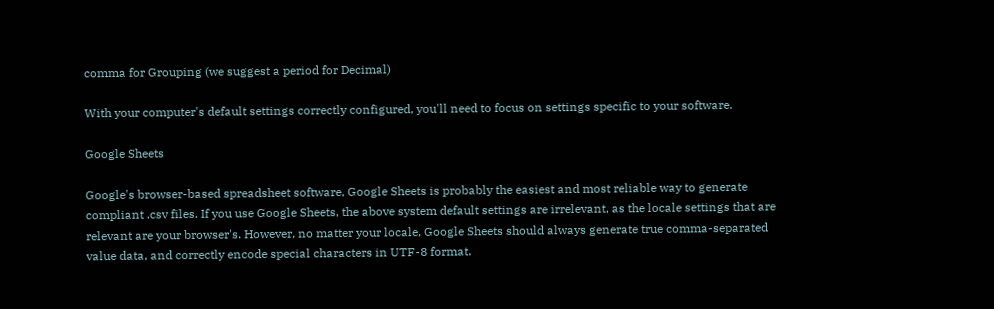comma for Grouping (we suggest a period for Decimal)

With your computer's default settings correctly configured, you'll need to focus on settings specific to your software.

Google Sheets

Google's browser-based spreadsheet software, Google Sheets is probably the easiest and most reliable way to generate compliant .csv files. If you use Google Sheets, the above system default settings are irrelevant, as the locale settings that are relevant are your browser's. However, no matter your locale, Google Sheets should always generate true comma-separated value data, and correctly encode special characters in UTF-8 format.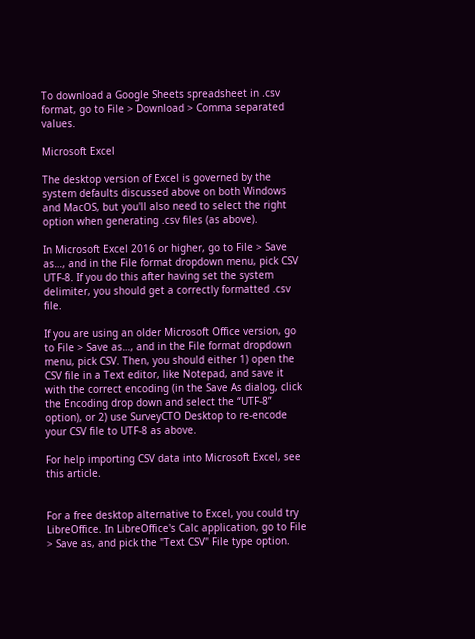To download a Google Sheets spreadsheet in .csv format, go to File > Download > Comma separated values.

Microsoft Excel

The desktop version of Excel is governed by the system defaults discussed above on both Windows and MacOS, but you'll also need to select the right option when generating .csv files (as above).

In Microsoft Excel 2016 or higher, go to File > Save as…, and in the File format dropdown menu, pick CSV UTF-8. If you do this after having set the system delimiter, you should get a correctly formatted .csv file.

If you are using an older Microsoft Office version, go to File > Save as…, and in the File format dropdown menu, pick CSV. Then, you should either 1) open the CSV file in a Text editor, like Notepad, and save it with the correct encoding (in the Save As dialog, click the Encoding drop down and select the “UTF-8” option), or 2) use SurveyCTO Desktop to re-encode your CSV file to UTF-8 as above.

For help importing CSV data into Microsoft Excel, see this article.


For a free desktop alternative to Excel, you could try LibreOffice. In LibreOffice's Calc application, go to File > Save as, and pick the "Text CSV" File type option.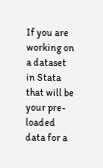If you are working on a dataset in Stata that will be your pre-loaded data for a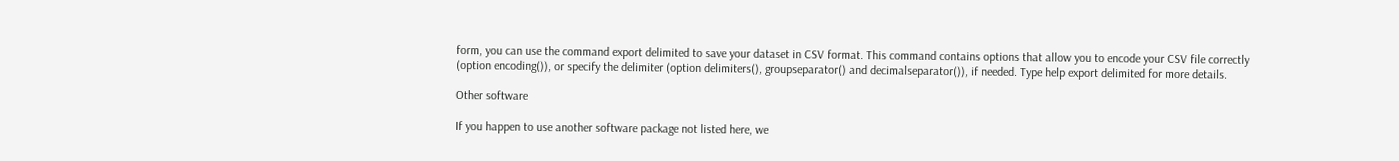form, you can use the command export delimited to save your dataset in CSV format. This command contains options that allow you to encode your CSV file correctly (option encoding()), or specify the delimiter (option delimiters(), groupseparator() and decimalseparator()), if needed. Type help export delimited for more details.

Other software

If you happen to use another software package not listed here, we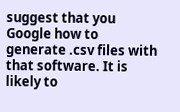suggest that you Google how to generate .csv files with that software. It is likely to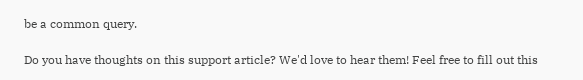be a common query.

Do you have thoughts on this support article? We'd love to hear them! Feel free to fill out this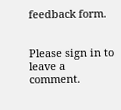feedback form.


Please sign in to leave a comment.